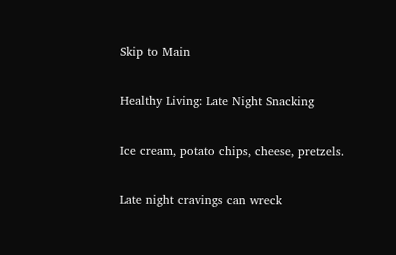Skip to Main

Healthy Living: Late Night Snacking

Ice cream, potato chips, cheese, pretzels.

Late night cravings can wreck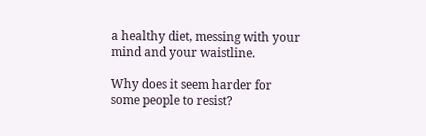a healthy diet, messing with your mind and your waistline.

Why does it seem harder for some people to resist?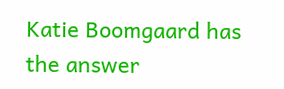Katie Boomgaard has the answer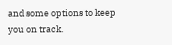and some options to keep you on track.